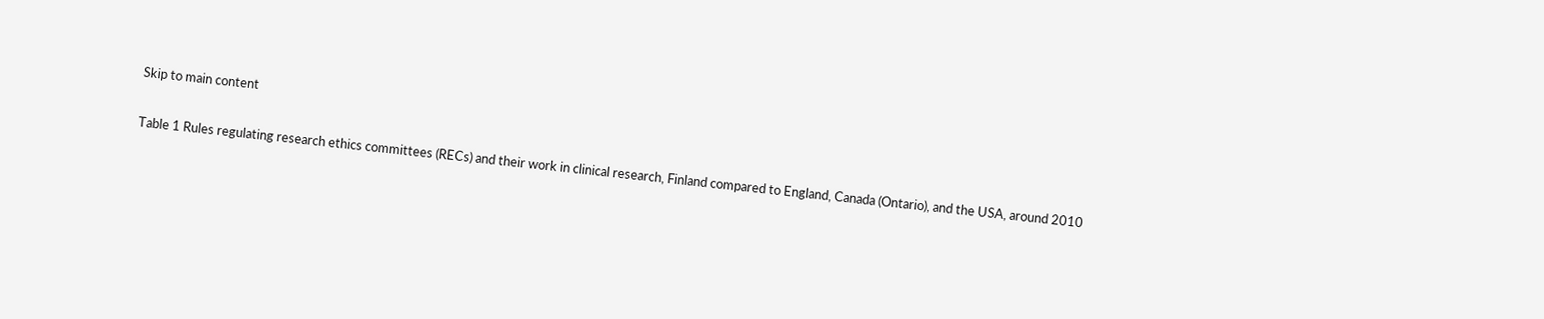Skip to main content

Table 1 Rules regulating research ethics committees (RECs) and their work in clinical research, Finland compared to England, Canada (Ontario), and the USA, around 2010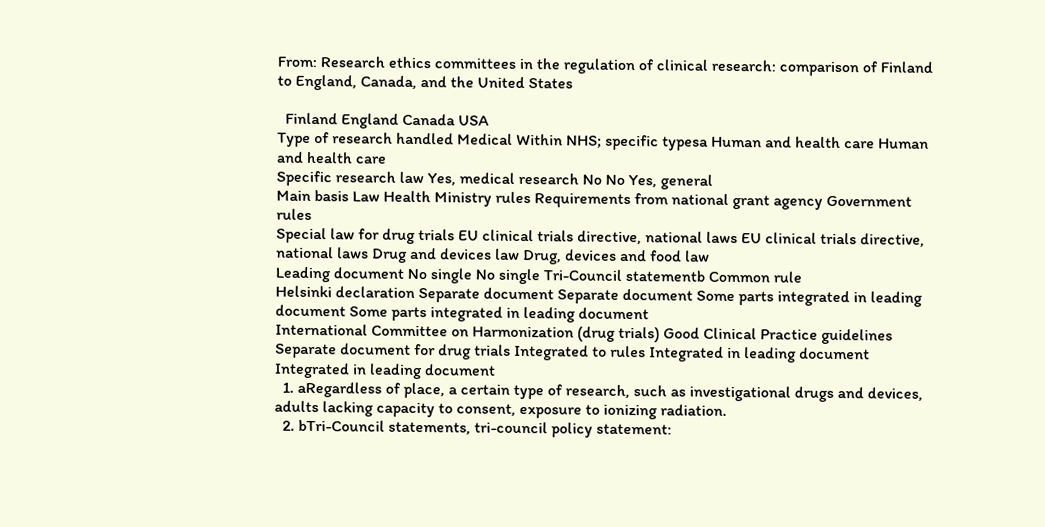From: Research ethics committees in the regulation of clinical research: comparison of Finland to England, Canada, and the United States

  Finland England Canada USA
Type of research handled Medical Within NHS; specific typesa Human and health care Human and health care
Specific research law Yes, medical research No No Yes, general
Main basis Law Health Ministry rules Requirements from national grant agency Government rules
Special law for drug trials EU clinical trials directive, national laws EU clinical trials directive, national laws Drug and devices law Drug, devices and food law
Leading document No single No single Tri-Council statementb Common rule
Helsinki declaration Separate document Separate document Some parts integrated in leading document Some parts integrated in leading document
International Committee on Harmonization (drug trials) Good Clinical Practice guidelines Separate document for drug trials Integrated to rules Integrated in leading document Integrated in leading document
  1. aRegardless of place, a certain type of research, such as investigational drugs and devices, adults lacking capacity to consent, exposure to ionizing radiation.
  2. bTri-Council statements, tri-council policy statement: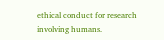ethical conduct for research involving humans.